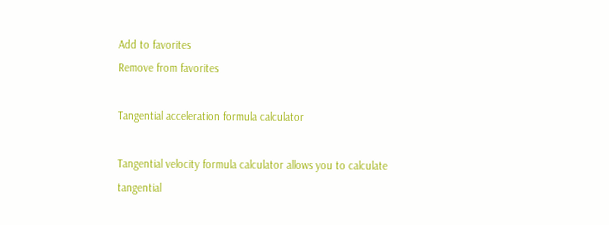Add to favorites
Remove from favorites

Tangential acceleration formula calculator

Tangential velocity formula calculator allows you to calculate tangential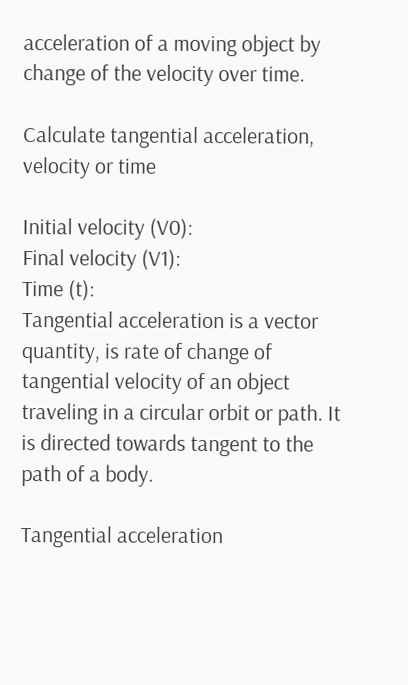acceleration of a moving object by change of the velocity over time.

Calculate tangential acceleration, velocity or time

Initial velocity (V0):
Final velocity (V1):
Time (t):
Tangential acceleration is a vector quantity, is rate of change of tangential velocity of an object traveling in a circular orbit or path. It is directed towards tangent to the path of a body.

Tangential acceleration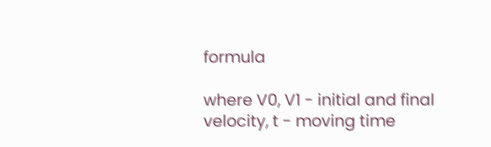formula

where V0, V1 - initial and final velocity, t - moving time